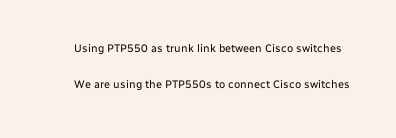Using PTP550 as trunk link between Cisco switches

We are using the PTP550s to connect Cisco switches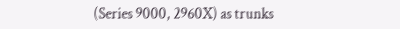(Series 9000, 2960X) as trunks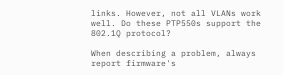links. However, not all VLANs work well. Do these PTP550s support the 802.1Q protocol?

When describing a problem, always report firmware's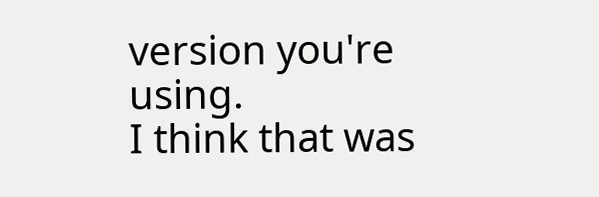version you're using.
I think that was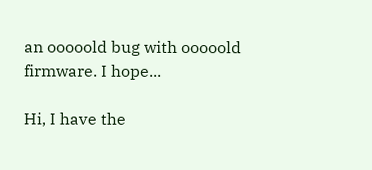an ooooold bug with ooooold firmware. I hope...

Hi, I have the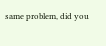same problem, did you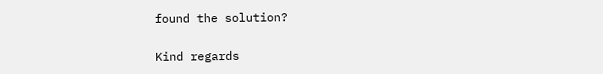found the solution?

Kind regards